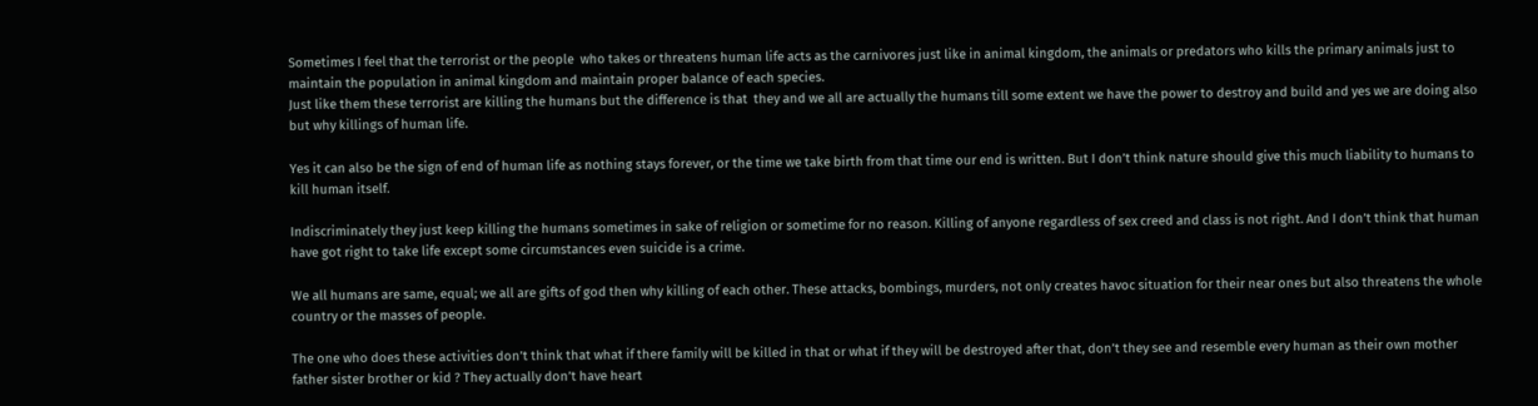Sometimes I feel that the terrorist or the people  who takes or threatens human life acts as the carnivores just like in animal kingdom, the animals or predators who kills the primary animals just to maintain the population in animal kingdom and maintain proper balance of each species.
Just like them these terrorist are killing the humans but the difference is that  they and we all are actually the humans till some extent we have the power to destroy and build and yes we are doing also but why killings of human life.

Yes it can also be the sign of end of human life as nothing stays forever, or the time we take birth from that time our end is written. But I don’t think nature should give this much liability to humans to kill human itself.

Indiscriminately they just keep killing the humans sometimes in sake of religion or sometime for no reason. Killing of anyone regardless of sex creed and class is not right. And I don’t think that human have got right to take life except some circumstances even suicide is a crime.

We all humans are same, equal; we all are gifts of god then why killing of each other. These attacks, bombings, murders, not only creates havoc situation for their near ones but also threatens the whole country or the masses of people.

The one who does these activities don’t think that what if there family will be killed in that or what if they will be destroyed after that, don’t they see and resemble every human as their own mother father sister brother or kid ? They actually don’t have heart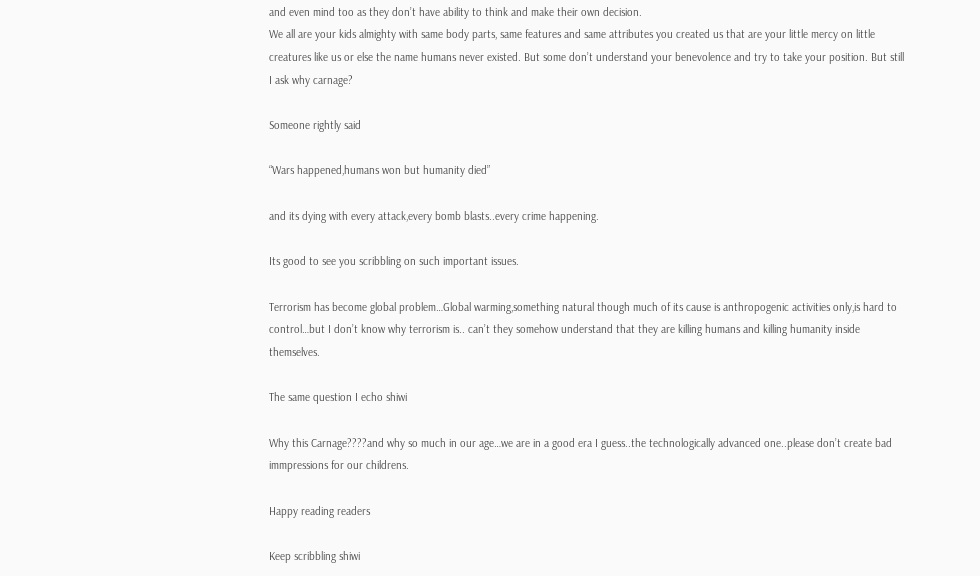and even mind too as they don’t have ability to think and make their own decision.
We all are your kids almighty with same body parts, same features and same attributes you created us that are your little mercy on little creatures like us or else the name humans never existed. But some don’t understand your benevolence and try to take your position. But still I ask why carnage?

Someone rightly said

“Wars happened,humans won but humanity died”

and its dying with every attack,every bomb blasts..every crime happening.

Its good to see you scribbling on such important issues.

Terrorism has become global problem…Global warming,something natural though much of its cause is anthropogenic activities only,is hard to control…but I don’t know why terrorism is.. can’t they somehow understand that they are killing humans and killing humanity inside themselves.

The same question I echo shiwi

Why this Carnage????and why so much in our age…we are in a good era I guess..the technologically advanced one..please don’t create bad immpressions for our childrens.

Happy reading readers

Keep scribbling shiwi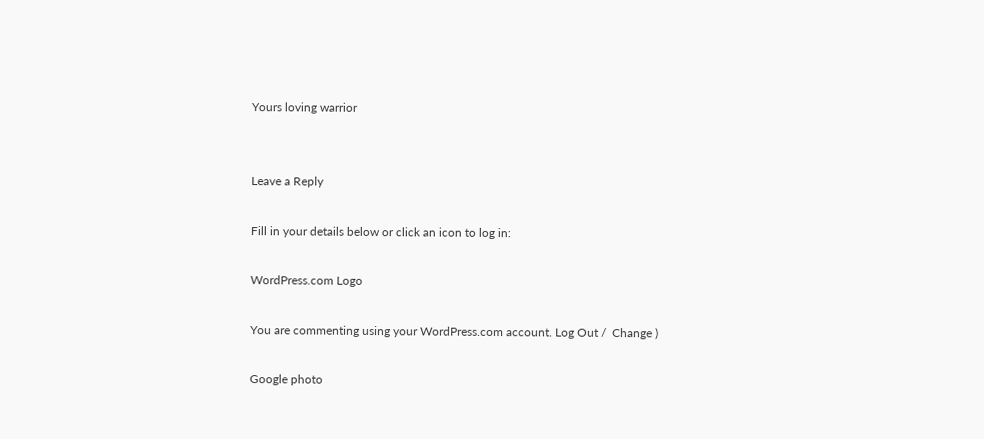Yours loving warrior


Leave a Reply

Fill in your details below or click an icon to log in:

WordPress.com Logo

You are commenting using your WordPress.com account. Log Out /  Change )

Google photo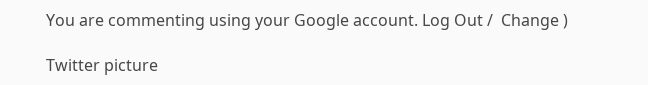You are commenting using your Google account. Log Out /  Change )

Twitter picture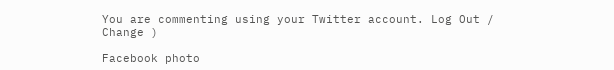You are commenting using your Twitter account. Log Out /  Change )

Facebook photo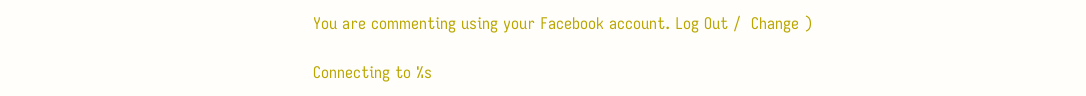You are commenting using your Facebook account. Log Out /  Change )

Connecting to %s